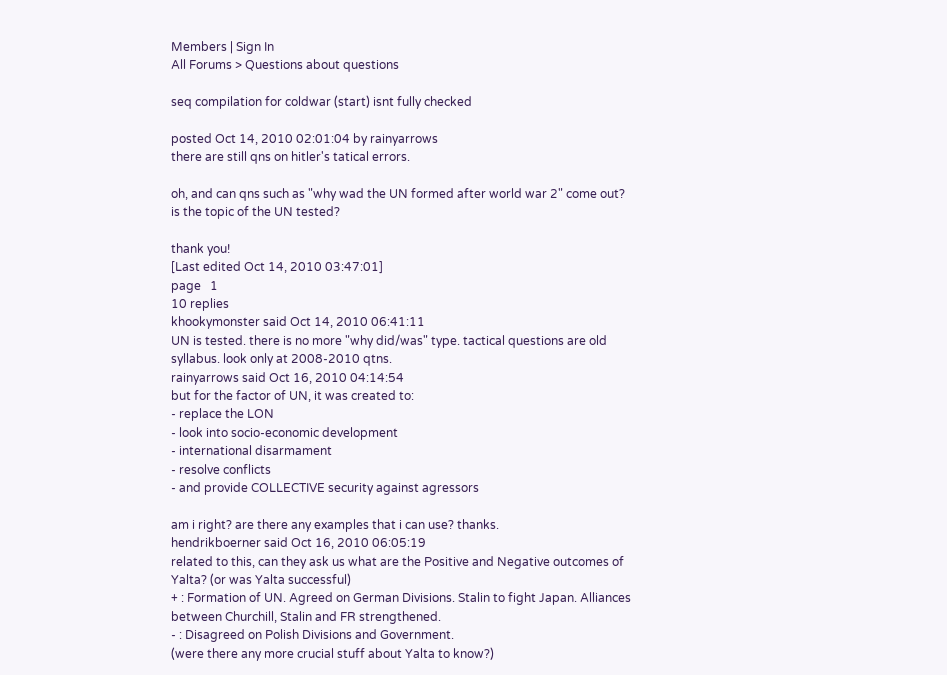Members | Sign In
All Forums > Questions about questions

seq compilation for coldwar (start) isnt fully checked

posted Oct 14, 2010 02:01:04 by rainyarrows
there are still qns on hitler's tatical errors.

oh, and can qns such as "why wad the UN formed after world war 2" come out?
is the topic of the UN tested?

thank you!
[Last edited Oct 14, 2010 03:47:01]
page   1
10 replies
khookymonster said Oct 14, 2010 06:41:11
UN is tested. there is no more "why did/was" type. tactical questions are old syllabus. look only at 2008-2010 qtns.
rainyarrows said Oct 16, 2010 04:14:54
but for the factor of UN, it was created to:
- replace the LON
- look into socio-economic development
- international disarmament
- resolve conflicts
- and provide COLLECTIVE security against agressors

am i right? are there any examples that i can use? thanks.
hendrikboerner said Oct 16, 2010 06:05:19
related to this, can they ask us what are the Positive and Negative outcomes of Yalta? (or was Yalta successful)
+ : Formation of UN. Agreed on German Divisions. Stalin to fight Japan. Alliances between Churchill, Stalin and FR strengthened.
- : Disagreed on Polish Divisions and Government.
(were there any more crucial stuff about Yalta to know?)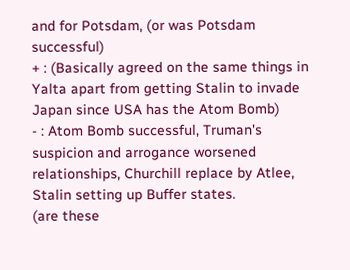and for Potsdam, (or was Potsdam successful)
+ : (Basically agreed on the same things in Yalta apart from getting Stalin to invade Japan since USA has the Atom Bomb)
- : Atom Bomb successful, Truman's suspicion and arrogance worsened relationships, Churchill replace by Atlee, Stalin setting up Buffer states.
(are these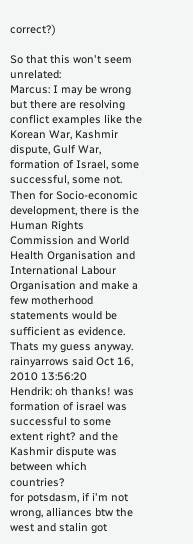correct?)

So that this won't seem unrelated:
Marcus: I may be wrong but there are resolving conflict examples like the Korean War, Kashmir dispute, Gulf War, formation of Israel, some successful, some not. Then for Socio-economic development, there is the Human Rights Commission and World Health Organisation and International Labour Organisation and make a few motherhood statements would be sufficient as evidence. Thats my guess anyway.
rainyarrows said Oct 16, 2010 13:56:20
Hendrik: oh thanks! was formation of israel was successful to some extent right? and the Kashmir dispute was between which countries?
for potsdasm, if i'm not wrong, alliances btw the west and stalin got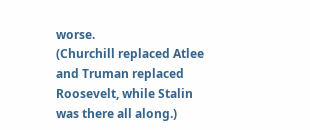worse.
(Churchill replaced Atlee and Truman replaced Roosevelt, while Stalin was there all along.)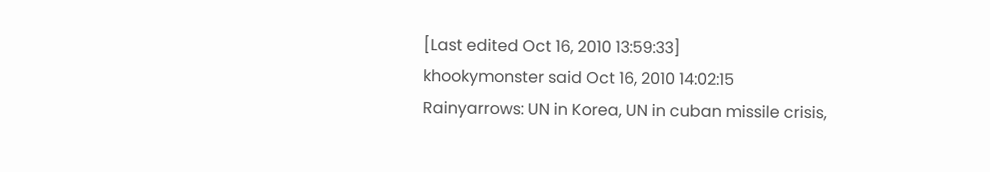[Last edited Oct 16, 2010 13:59:33]
khookymonster said Oct 16, 2010 14:02:15
Rainyarrows: UN in Korea, UN in cuban missile crisis,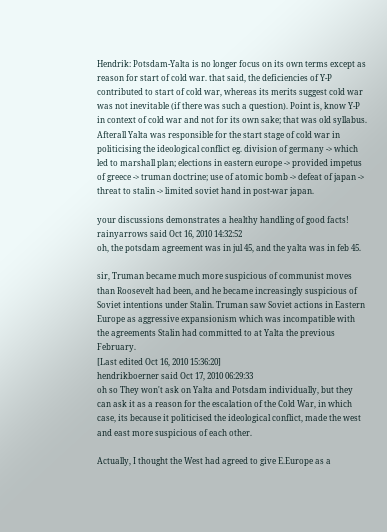Hendrik: Potsdam-Yalta is no longer focus on its own terms except as reason for start of cold war. that said, the deficiencies of Y-P contributed to start of cold war, whereas its merits suggest cold war was not inevitable (if there was such a question). Point is, know Y-P in context of cold war and not for its own sake; that was old syllabus. Afterall Yalta was responsible for the start stage of cold war in politicising the ideological conflict eg. division of germany -> which led to marshall plan; elections in eastern europe -> provided impetus of greece -> truman doctrine; use of atomic bomb -> defeat of japan -> threat to stalin -> limited soviet hand in post-war japan.

your discussions demonstrates a healthy handling of good facts!
rainyarrows said Oct 16, 2010 14:32:52
oh, the potsdam agreement was in jul 45, and the yalta was in feb 45.

sir, Truman became much more suspicious of communist moves than Roosevelt had been, and he became increasingly suspicious of Soviet intentions under Stalin. Truman saw Soviet actions in Eastern Europe as aggressive expansionism which was incompatible with the agreements Stalin had committed to at Yalta the previous February.
[Last edited Oct 16, 2010 15:36:20]
hendrikboerner said Oct 17, 2010 06:29:33
oh so They won't ask on Yalta and Potsdam individually, but they can ask it as a reason for the escalation of the Cold War, in which case, its because it politicised the ideological conflict, made the west and east more suspicious of each other.

Actually, I thought the West had agreed to give E.Europe as a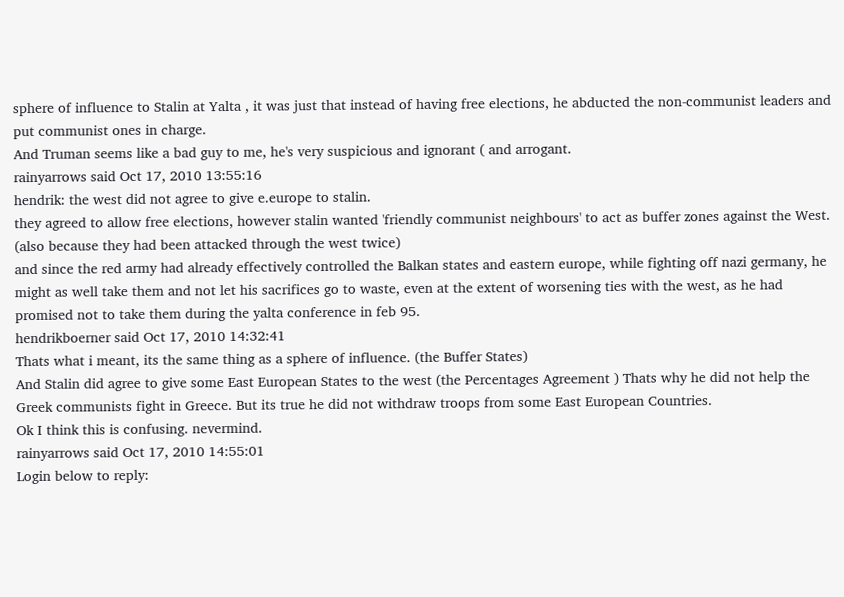sphere of influence to Stalin at Yalta , it was just that instead of having free elections, he abducted the non-communist leaders and put communist ones in charge.
And Truman seems like a bad guy to me, he's very suspicious and ignorant ( and arrogant.
rainyarrows said Oct 17, 2010 13:55:16
hendrik: the west did not agree to give e.europe to stalin.
they agreed to allow free elections, however stalin wanted 'friendly communist neighbours' to act as buffer zones against the West. (also because they had been attacked through the west twice)
and since the red army had already effectively controlled the Balkan states and eastern europe, while fighting off nazi germany, he might as well take them and not let his sacrifices go to waste, even at the extent of worsening ties with the west, as he had promised not to take them during the yalta conference in feb 95.
hendrikboerner said Oct 17, 2010 14:32:41
Thats what i meant, its the same thing as a sphere of influence. (the Buffer States)
And Stalin did agree to give some East European States to the west (the Percentages Agreement ) Thats why he did not help the Greek communists fight in Greece. But its true he did not withdraw troops from some East European Countries.
Ok I think this is confusing. nevermind.
rainyarrows said Oct 17, 2010 14:55:01
Login below to reply: